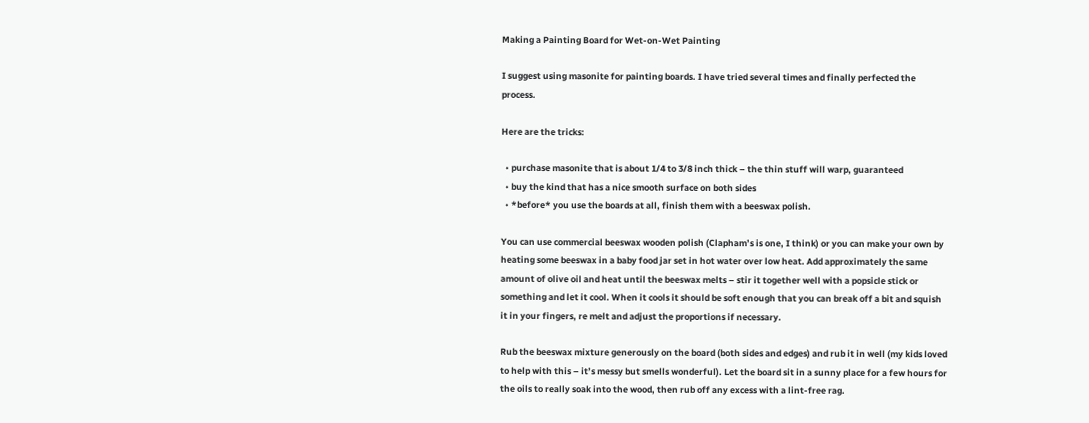Making a Painting Board for Wet-on-Wet Painting

I suggest using masonite for painting boards. I have tried several times and finally perfected the process.

Here are the tricks:

  • purchase masonite that is about 1/4 to 3/8 inch thick – the thin stuff will warp, guaranteed
  • buy the kind that has a nice smooth surface on both sides
  • *before* you use the boards at all, finish them with a beeswax polish.

You can use commercial beeswax wooden polish (Clapham’s is one, I think) or you can make your own by heating some beeswax in a baby food jar set in hot water over low heat. Add approximately the same amount of olive oil and heat until the beeswax melts – stir it together well with a popsicle stick or something and let it cool. When it cools it should be soft enough that you can break off a bit and squish it in your fingers, re melt and adjust the proportions if necessary.

Rub the beeswax mixture generously on the board (both sides and edges) and rub it in well (my kids loved to help with this – it’s messy but smells wonderful). Let the board sit in a sunny place for a few hours for the oils to really soak into the wood, then rub off any excess with a lint-free rag.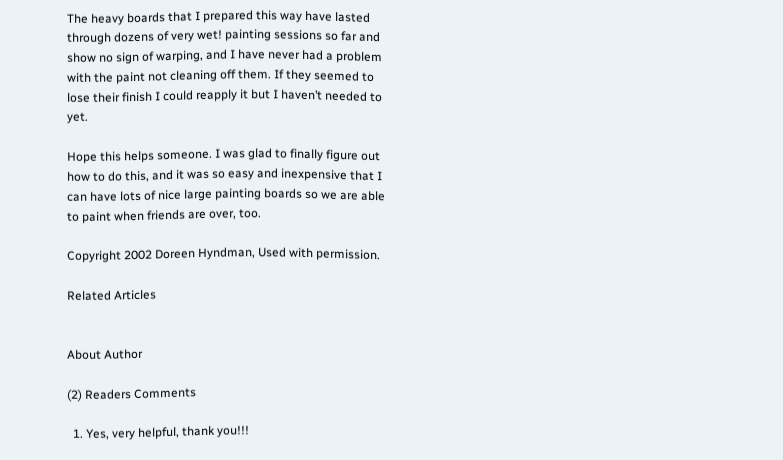The heavy boards that I prepared this way have lasted through dozens of very wet! painting sessions so far and show no sign of warping, and I have never had a problem with the paint not cleaning off them. If they seemed to lose their finish I could reapply it but I haven’t needed to yet.

Hope this helps someone. I was glad to finally figure out how to do this, and it was so easy and inexpensive that I can have lots of nice large painting boards so we are able to paint when friends are over, too.

Copyright 2002 Doreen Hyndman, Used with permission.

Related Articles


About Author

(2) Readers Comments

  1. Yes, very helpful, thank you!!!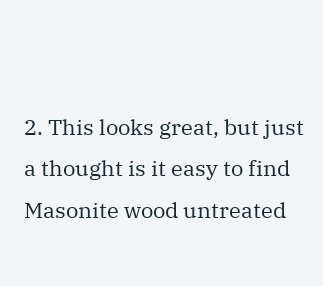2. This looks great, but just a thought is it easy to find Masonite wood untreated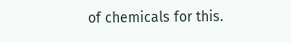of chemicals for this.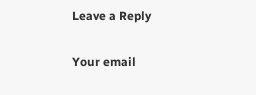Leave a Reply

Your email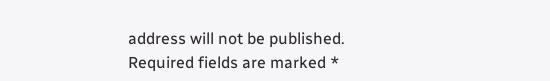address will not be published. Required fields are marked *